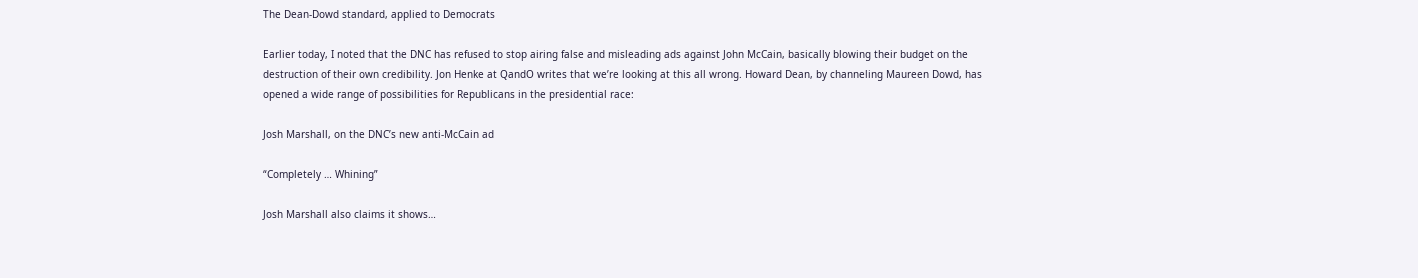The Dean-Dowd standard, applied to Democrats

Earlier today, I noted that the DNC has refused to stop airing false and misleading ads against John McCain, basically blowing their budget on the destruction of their own credibility. Jon Henke at QandO writes that we’re looking at this all wrong. Howard Dean, by channeling Maureen Dowd, has opened a wide range of possibilities for Republicans in the presidential race:

Josh Marshall, on the DNC’s new anti-McCain ad

“Completely … Whining”

Josh Marshall also claims it shows…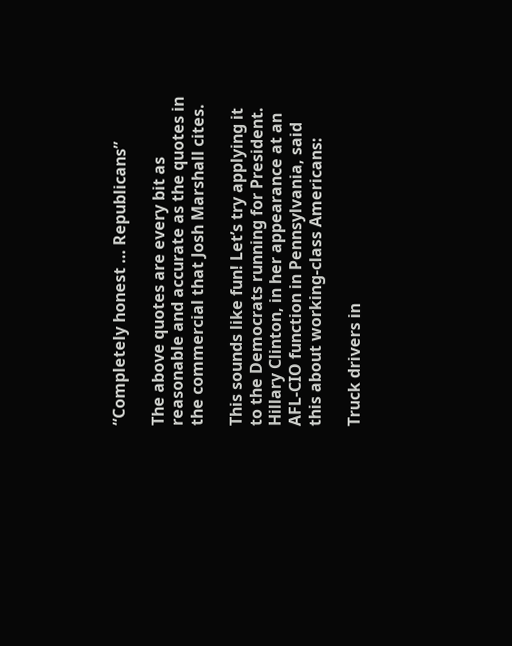“Completely honest … Republicans”

The above quotes are every bit as reasonable and accurate as the quotes in the commercial that Josh Marshall cites.

This sounds like fun! Let’s try applying it to the Democrats running for President. Hillary Clinton, in her appearance at an AFL-CIO function in Pennsylvania, said this about working-class Americans:

Truck drivers in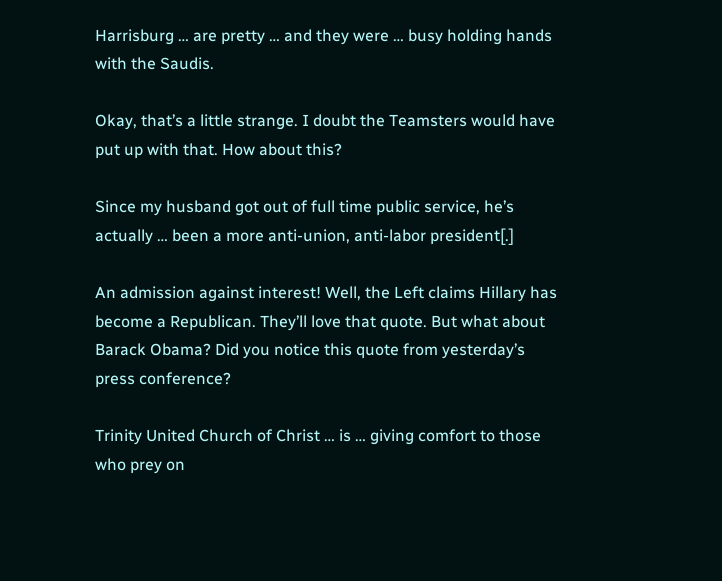Harrisburg … are pretty … and they were … busy holding hands with the Saudis.

Okay, that’s a little strange. I doubt the Teamsters would have put up with that. How about this?

Since my husband got out of full time public service, he’s actually … been a more anti-union, anti-labor president[.]

An admission against interest! Well, the Left claims Hillary has become a Republican. They’ll love that quote. But what about Barack Obama? Did you notice this quote from yesterday’s press conference?

Trinity United Church of Christ … is … giving comfort to those who prey on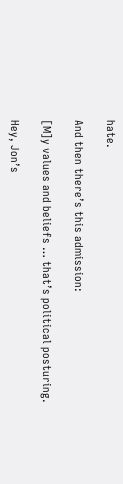hate.

And then there’s this admission:

[M]y values and beliefs … that’s political posturing.

Hey, Jon’s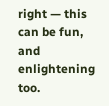right — this can be fun, and enlightening too.